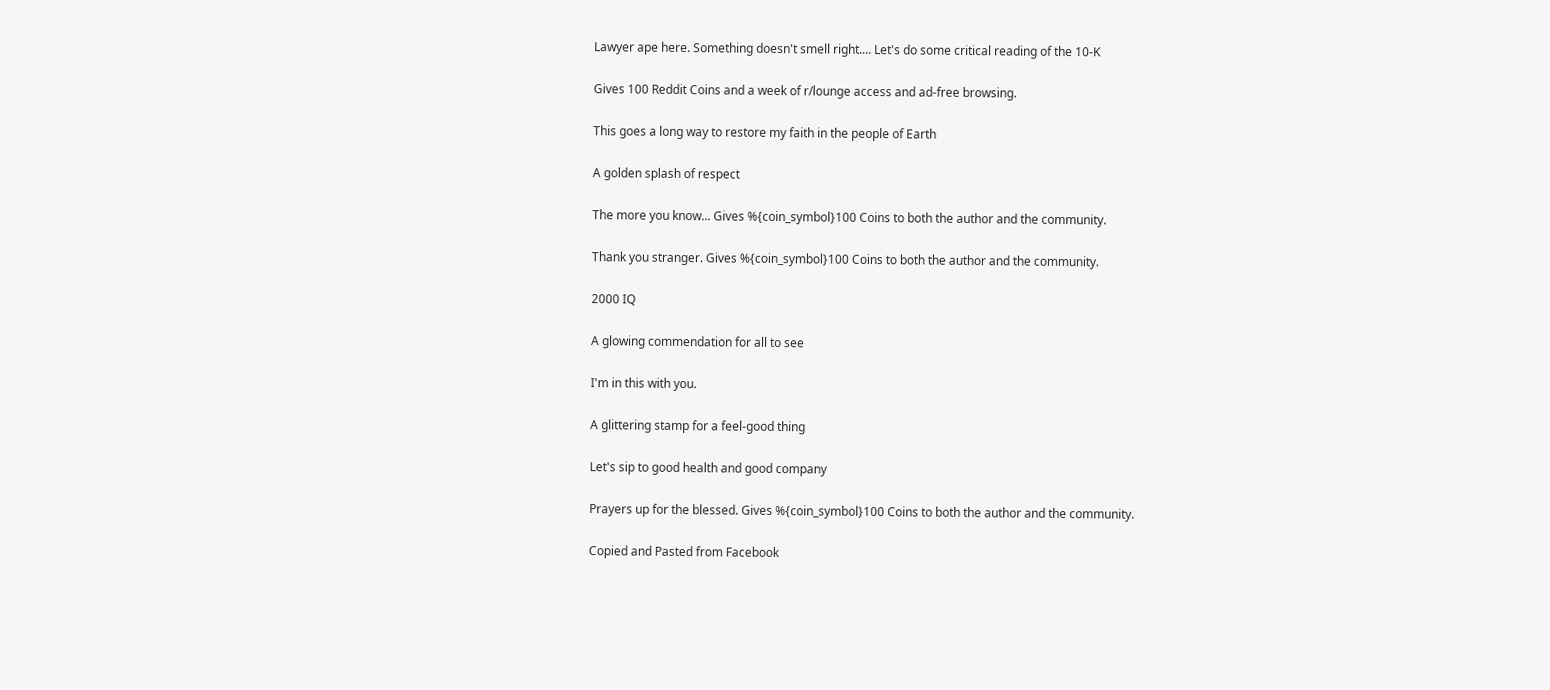Lawyer ape here. Something doesn't smell right.... Let's do some critical reading of the 10-K

Gives 100 Reddit Coins and a week of r/lounge access and ad-free browsing.

This goes a long way to restore my faith in the people of Earth

A golden splash of respect

The more you know... Gives %{coin_symbol}100 Coins to both the author and the community.

Thank you stranger. Gives %{coin_symbol}100 Coins to both the author and the community.

2000 IQ

A glowing commendation for all to see

I'm in this with you.

A glittering stamp for a feel-good thing

Let's sip to good health and good company

Prayers up for the blessed. Gives %{coin_symbol}100 Coins to both the author and the community.

Copied and Pasted from Facebook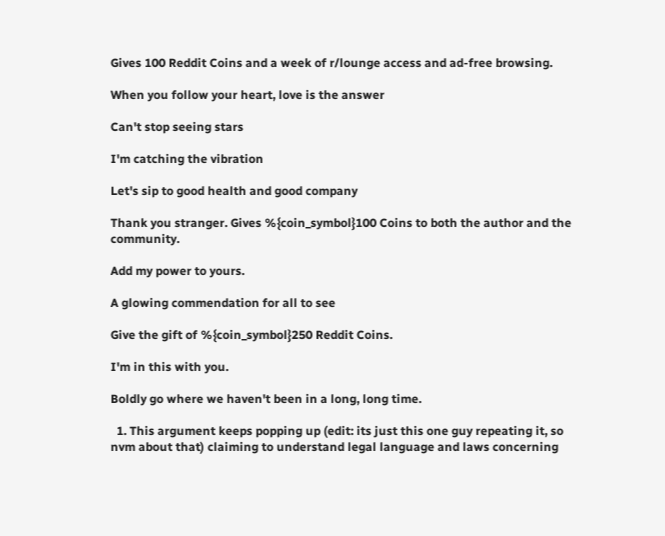Gives 100 Reddit Coins and a week of r/lounge access and ad-free browsing.

When you follow your heart, love is the answer

Can't stop seeing stars

I'm catching the vibration

Let's sip to good health and good company

Thank you stranger. Gives %{coin_symbol}100 Coins to both the author and the community.

Add my power to yours.

A glowing commendation for all to see

Give the gift of %{coin_symbol}250 Reddit Coins.

I'm in this with you.

Boldly go where we haven't been in a long, long time.

  1. This argument keeps popping up (edit: its just this one guy repeating it, so nvm about that) claiming to understand legal language and laws concerning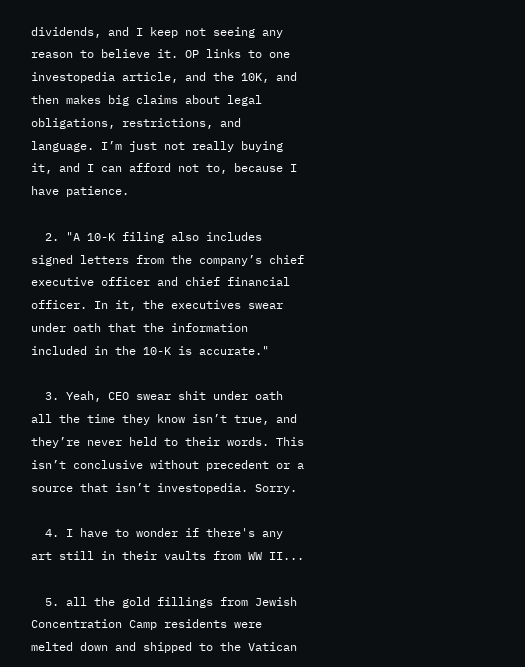dividends, and I keep not seeing any reason to believe it. OP links to one investopedia article, and the 10K, and then makes big claims about legal obligations, restrictions, and language. I’m just not really buying it, and I can afford not to, because I have patience.

  2. "A 10-K filing also includes signed letters from the company’s chief executive officer and chief financial officer. In it, the executives swear under oath that the information included in the 10-K is accurate."

  3. Yeah, CEO swear shit under oath all the time they know isn’t true, and they’re never held to their words. This isn’t conclusive without precedent or a source that isn’t investopedia. Sorry.

  4. I have to wonder if there's any art still in their vaults from WW II...

  5. all the gold fillings from Jewish Concentration Camp residents were melted down and shipped to the Vatican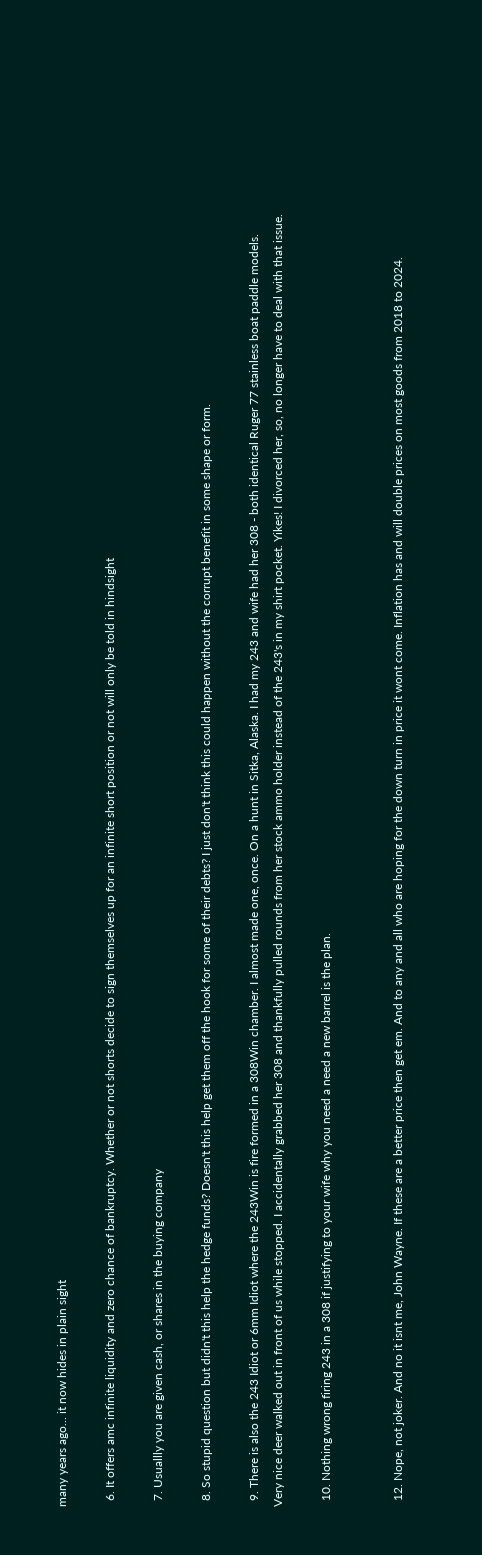many years ago... it now hides in plain sight

  6. It offers amc infinite liquidity and zero chance of bankruptcy. Whether or not shorts decide to sign themselves up for an infinite short position or not will only be told in hindsight

  7. Usuallly you are given cash, or shares in the buying company

  8. So stupid question but didn't this help the hedge funds? Doesn't this help get them off the hook for some of their debts? I just don't think this could happen without the corrupt benefit in some shape or form.

  9. There is also the 243 Idiot or 6mm Idiot where the 243Win is fire formed in a 308Win chamber. I almost made one, once. On a hunt in Sitka, Alaska. I had my 243 and wife had her 308 - both identical Ruger 77 stainless boat paddle models. Very nice deer walked out in front of us while stopped. I accidentally grabbed her 308 and thankfully pulled rounds from her stock ammo holder instead of the 243's in my shirt pocket. Yikes! I divorced her, so, no longer have to deal with that issue.

  10. Nothing wrong firing 243 in a 308 if justifying to your wife why you need a need a new barrel is the plan.


  12. Nope, not joker. And no it isnt me, John Wayne. If these are a better price then get em. And to any and all who are hoping for the down turn in price it wont come. Inflation has and will double prices on most goods from 2018 to 2024.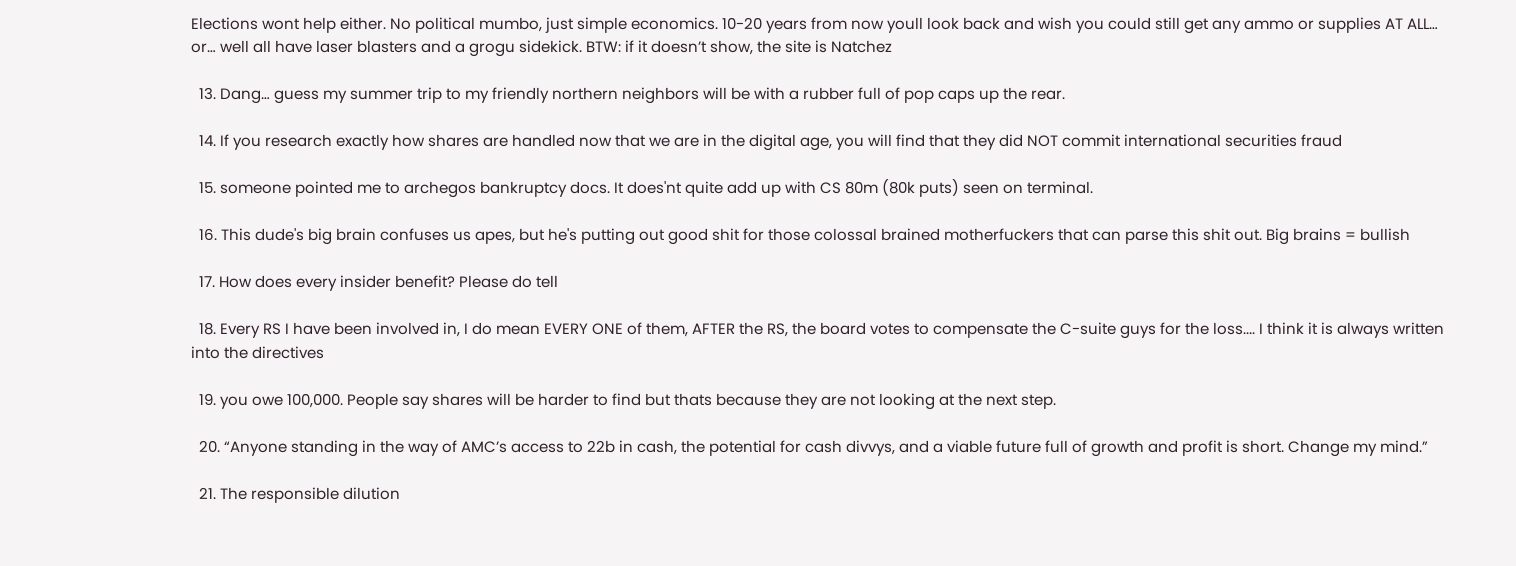Elections wont help either. No political mumbo, just simple economics. 10-20 years from now youll look back and wish you could still get any ammo or supplies AT ALL… or… well all have laser blasters and a grogu sidekick. BTW: if it doesn’t show, the site is Natchez

  13. Dang… guess my summer trip to my friendly northern neighbors will be with a rubber full of pop caps up the rear.

  14. If you research exactly how shares are handled now that we are in the digital age, you will find that they did NOT commit international securities fraud

  15. someone pointed me to archegos bankruptcy docs. It does'nt quite add up with CS 80m (80k puts) seen on terminal.

  16. This dude's big brain confuses us apes, but he's putting out good shit for those colossal brained motherfuckers that can parse this shit out. Big brains = bullish

  17. How does every insider benefit? Please do tell

  18. Every RS I have been involved in, I do mean EVERY ONE of them, AFTER the RS, the board votes to compensate the C-suite guys for the loss.... I think it is always written into the directives

  19. you owe 100,000. People say shares will be harder to find but thats because they are not looking at the next step.

  20. “Anyone standing in the way of AMC’s access to 22b in cash, the potential for cash divvys, and a viable future full of growth and profit is short. Change my mind.”

  21. The responsible dilution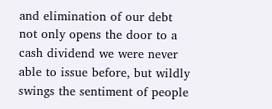and elimination of our debt not only opens the door to a cash dividend we were never able to issue before, but wildly swings the sentiment of people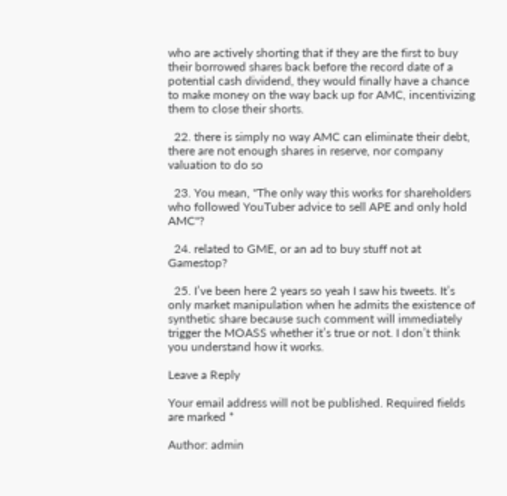who are actively shorting that if they are the first to buy their borrowed shares back before the record date of a potential cash dividend, they would finally have a chance to make money on the way back up for AMC, incentivizing them to close their shorts.

  22. there is simply no way AMC can eliminate their debt, there are not enough shares in reserve, nor company valuation to do so

  23. You mean, "The only way this works for shareholders who followed YouTuber advice to sell APE and only hold AMC"?

  24. related to GME, or an ad to buy stuff not at Gamestop?

  25. I’ve been here 2 years so yeah I saw his tweets. It’s only market manipulation when he admits the existence of synthetic share because such comment will immediately trigger the MOASS whether it’s true or not. I don’t think you understand how it works.

Leave a Reply

Your email address will not be published. Required fields are marked *

Author: admin